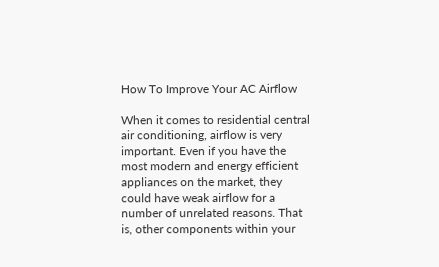How To Improve Your AC Airflow

When it comes to residential central air conditioning, airflow is very important. Even if you have the most modern and energy efficient appliances on the market, they could have weak airflow for a number of unrelated reasons. That is, other components within your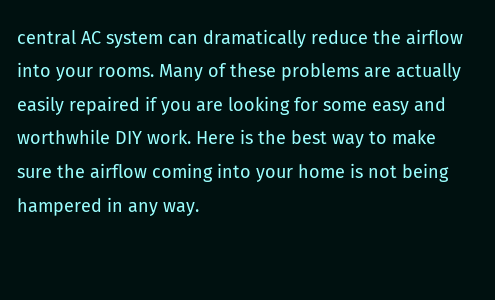central AC system can dramatically reduce the airflow into your rooms. Many of these problems are actually easily repaired if you are looking for some easy and worthwhile DIY work. Here is the best way to make sure the airflow coming into your home is not being hampered in any way.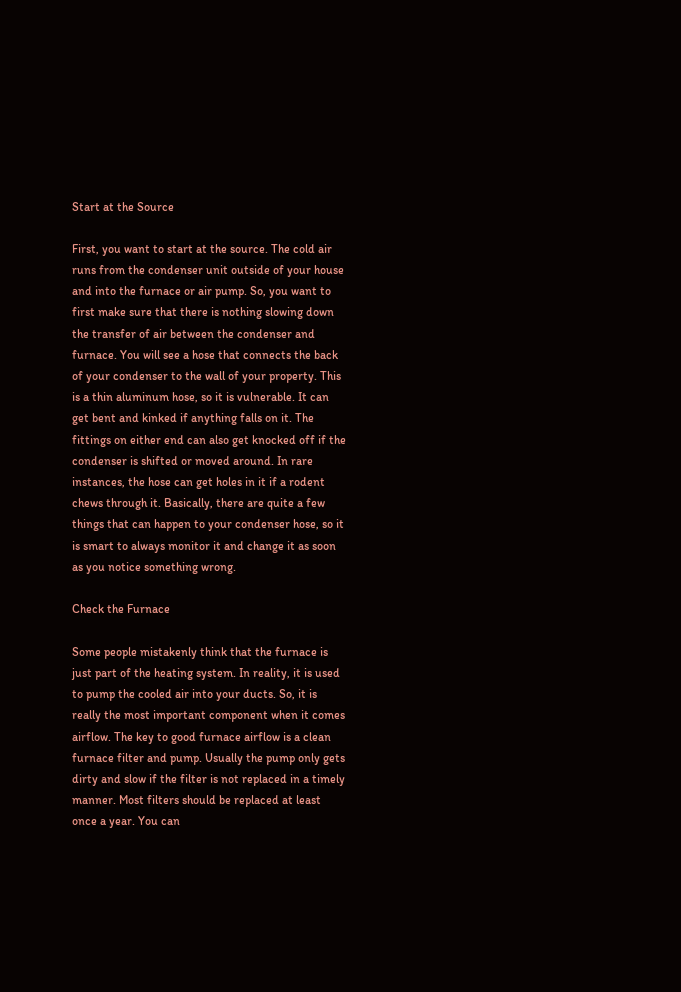Start at the Source

First, you want to start at the source. The cold air runs from the condenser unit outside of your house and into the furnace or air pump. So, you want to first make sure that there is nothing slowing down the transfer of air between the condenser and furnace. You will see a hose that connects the back of your condenser to the wall of your property. This is a thin aluminum hose, so it is vulnerable. It can get bent and kinked if anything falls on it. The fittings on either end can also get knocked off if the condenser is shifted or moved around. In rare instances, the hose can get holes in it if a rodent chews through it. Basically, there are quite a few things that can happen to your condenser hose, so it is smart to always monitor it and change it as soon as you notice something wrong.

Check the Furnace

Some people mistakenly think that the furnace is just part of the heating system. In reality, it is used to pump the cooled air into your ducts. So, it is really the most important component when it comes airflow. The key to good furnace airflow is a clean furnace filter and pump. Usually the pump only gets dirty and slow if the filter is not replaced in a timely manner. Most filters should be replaced at least once a year. You can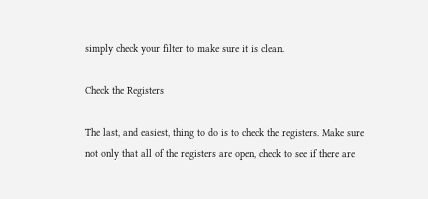simply check your filter to make sure it is clean.

Check the Registers

The last, and easiest, thing to do is to check the registers. Make sure not only that all of the registers are open, check to see if there are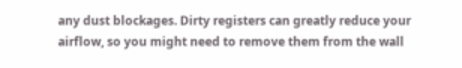any dust blockages. Dirty registers can greatly reduce your airflow, so you might need to remove them from the wall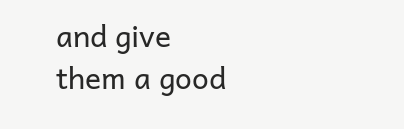and give them a good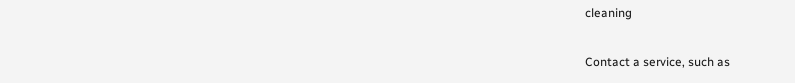cleaning

Contact a service, such as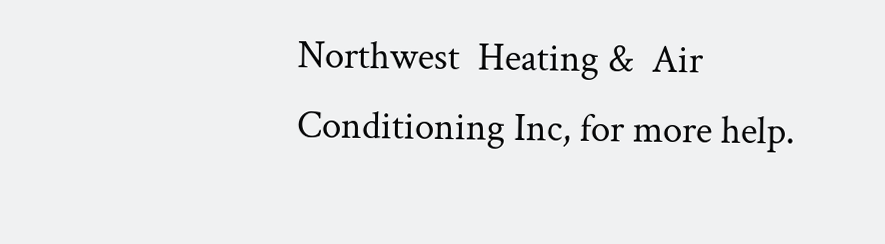Northwest  Heating &  Air Conditioning Inc, for more help.